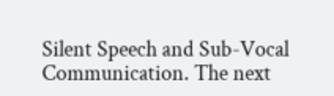Silent Speech and Sub-Vocal Communication. The next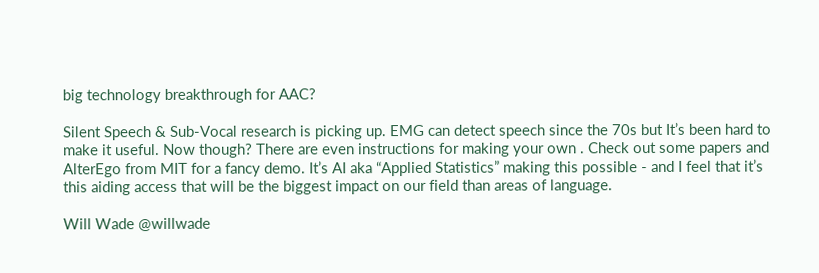big technology breakthrough for AAC?

Silent Speech & Sub-Vocal research is picking up. EMG can detect speech since the 70s but It’s been hard to make it useful. Now though? There are even instructions for making your own . Check out some papers and AlterEgo from MIT for a fancy demo. It’s AI aka “Applied Statistics” making this possible - and I feel that it’s this aiding access that will be the biggest impact on our field than areas of language.

Will Wade @willwade